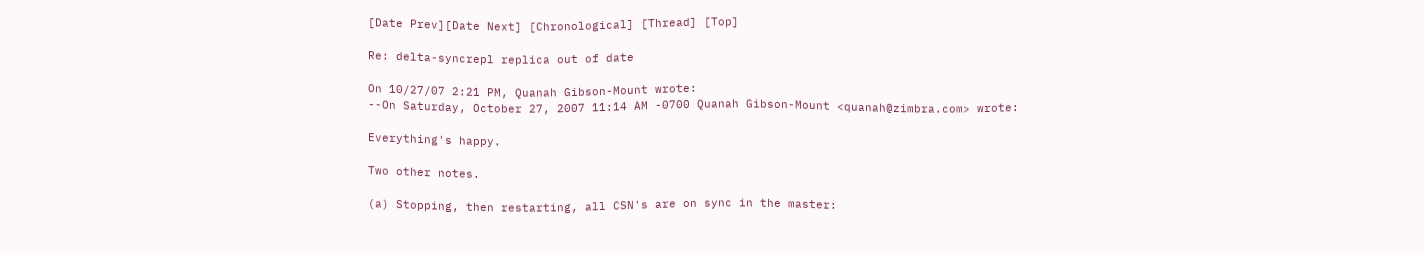[Date Prev][Date Next] [Chronological] [Thread] [Top]

Re: delta-syncrepl replica out of date

On 10/27/07 2:21 PM, Quanah Gibson-Mount wrote:
--On Saturday, October 27, 2007 11:14 AM -0700 Quanah Gibson-Mount <quanah@zimbra.com> wrote:

Everything's happy.

Two other notes.

(a) Stopping, then restarting, all CSN's are on sync in the master: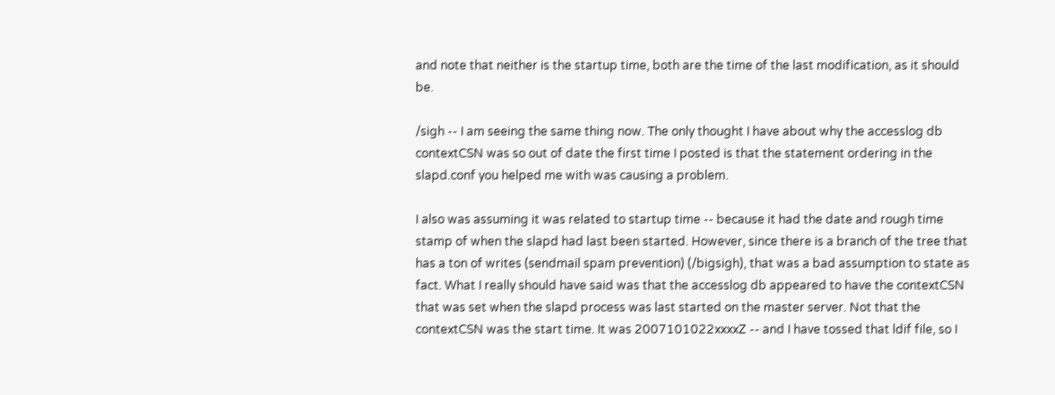and note that neither is the startup time, both are the time of the last modification, as it should be.

/sigh -- I am seeing the same thing now. The only thought I have about why the accesslog db contextCSN was so out of date the first time I posted is that the statement ordering in the slapd.conf you helped me with was causing a problem.

I also was assuming it was related to startup time -- because it had the date and rough time stamp of when the slapd had last been started. However, since there is a branch of the tree that has a ton of writes (sendmail spam prevention) (/bigsigh), that was a bad assumption to state as fact. What I really should have said was that the accesslog db appeared to have the contextCSN that was set when the slapd process was last started on the master server. Not that the contextCSN was the start time. It was 2007101022xxxxZ -- and I have tossed that ldif file, so I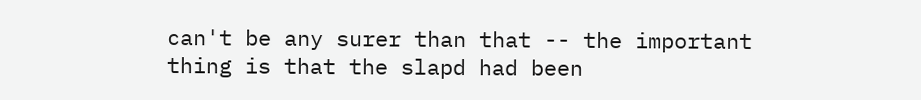can't be any surer than that -- the important thing is that the slapd had been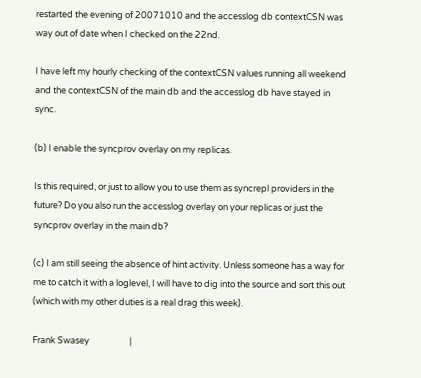restarted the evening of 20071010 and the accesslog db contextCSN was way out of date when I checked on the 22nd.

I have left my hourly checking of the contextCSN values running all weekend and the contextCSN of the main db and the accesslog db have stayed in sync.

(b) I enable the syncprov overlay on my replicas.

Is this required, or just to allow you to use them as syncrepl providers in the future? Do you also run the accesslog overlay on your replicas or just the syncprov overlay in the main db?

(c) I am still seeing the absence of hint activity. Unless someone has a way for me to catch it with a loglevel, I will have to dig into the source and sort this out (which with my other duties is a real drag this week).

Frank Swasey                    |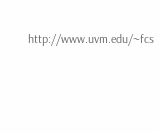http://www.uvm.edu/~fcs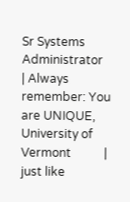Sr Systems Administrator        | Always remember: You are UNIQUE,
University of Vermont           |    just like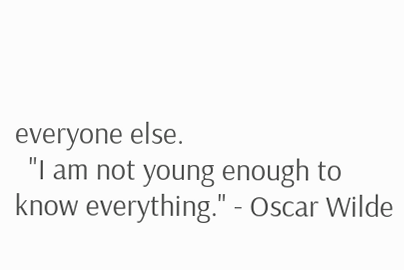everyone else.
  "I am not young enough to know everything." - Oscar Wilde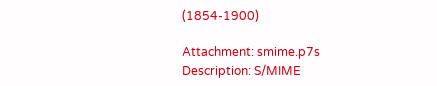(1854-1900)

Attachment: smime.p7s
Description: S/MIME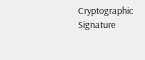Cryptographic Signature